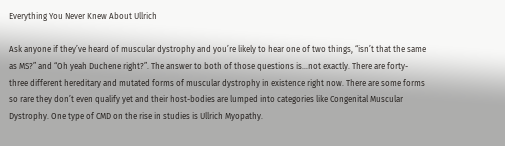Everything You Never Knew About Ullrich

Ask anyone if they’ve heard of muscular dystrophy and you’re likely to hear one of two things, “isn’t that the same as MS?” and “Oh yeah Duchene right?”. The answer to both of those questions is…not exactly. There are forty-three different hereditary and mutated forms of muscular dystrophy in existence right now. There are some forms so rare they don’t even qualify yet and their host-bodies are lumped into categories like Congenital Muscular Dystrophy. One type of CMD on the rise in studies is Ullrich Myopathy.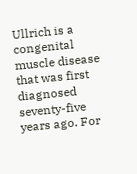Ullrich is a congenital muscle disease that was first diagnosed seventy-five years ago. For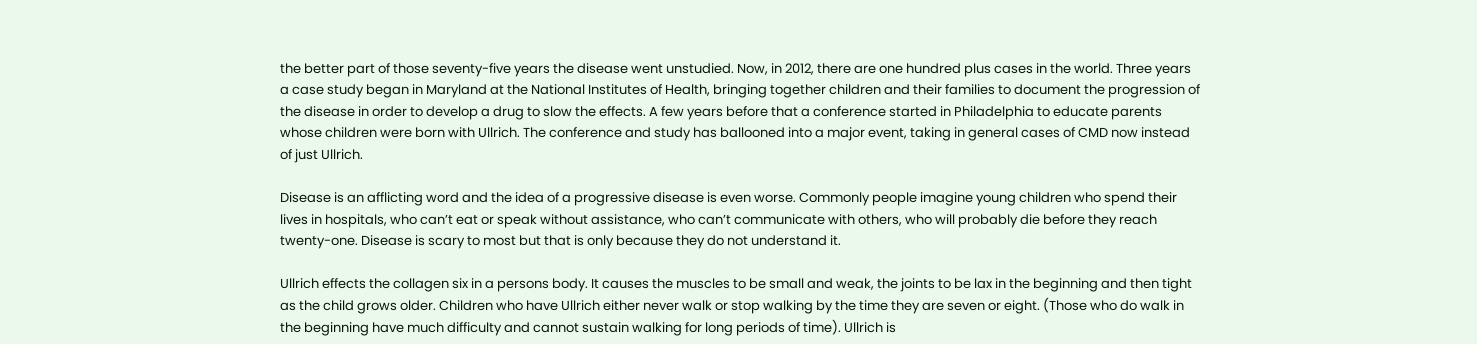the better part of those seventy-five years the disease went unstudied. Now, in 2012, there are one hundred plus cases in the world. Three years a case study began in Maryland at the National Institutes of Health, bringing together children and their families to document the progression of the disease in order to develop a drug to slow the effects. A few years before that a conference started in Philadelphia to educate parents whose children were born with Ullrich. The conference and study has ballooned into a major event, taking in general cases of CMD now instead of just Ullrich.

Disease is an afflicting word and the idea of a progressive disease is even worse. Commonly people imagine young children who spend their lives in hospitals, who can’t eat or speak without assistance, who can’t communicate with others, who will probably die before they reach twenty-one. Disease is scary to most but that is only because they do not understand it.

Ullrich effects the collagen six in a persons body. It causes the muscles to be small and weak, the joints to be lax in the beginning and then tight as the child grows older. Children who have Ullrich either never walk or stop walking by the time they are seven or eight. (Those who do walk in the beginning have much difficulty and cannot sustain walking for long periods of time). Ullrich is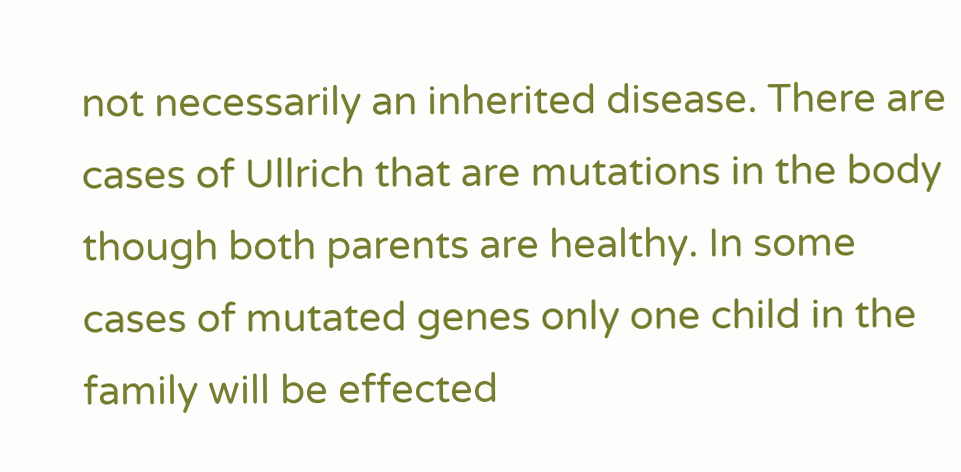not necessarily an inherited disease. There are cases of Ullrich that are mutations in the body though both parents are healthy. In some cases of mutated genes only one child in the family will be effected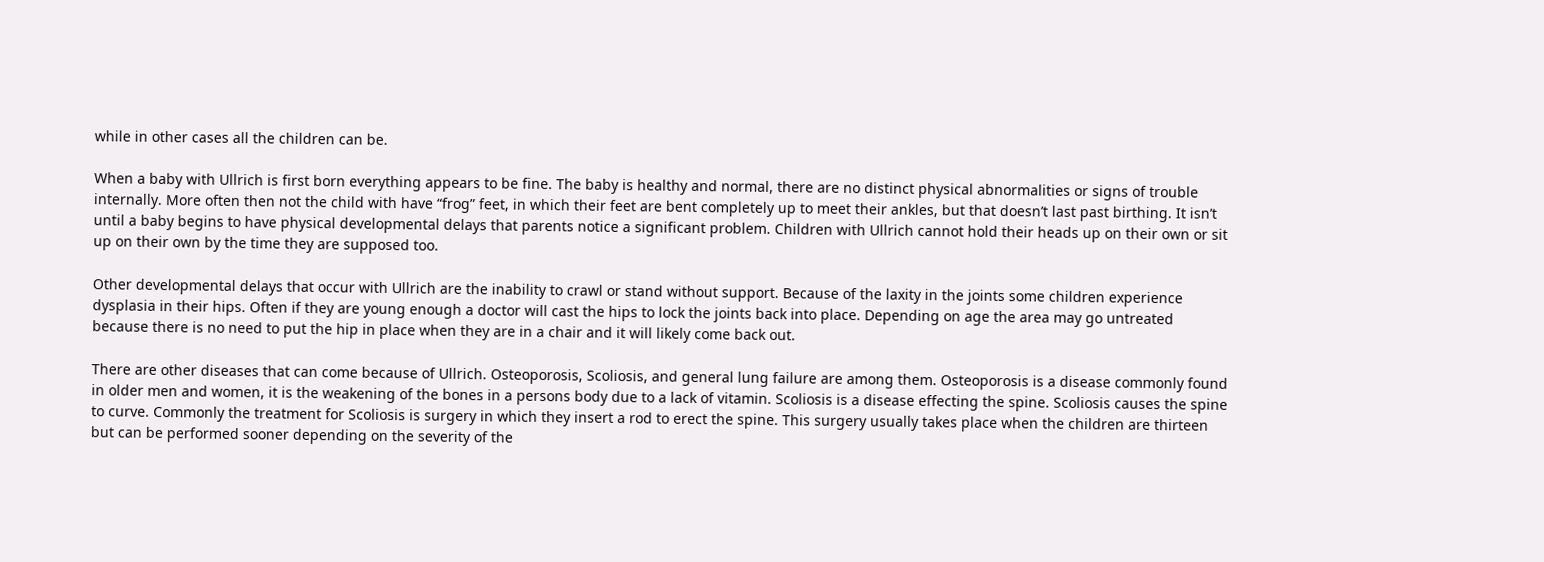while in other cases all the children can be.

When a baby with Ullrich is first born everything appears to be fine. The baby is healthy and normal, there are no distinct physical abnormalities or signs of trouble internally. More often then not the child with have “frog” feet, in which their feet are bent completely up to meet their ankles, but that doesn’t last past birthing. It isn’t until a baby begins to have physical developmental delays that parents notice a significant problem. Children with Ullrich cannot hold their heads up on their own or sit up on their own by the time they are supposed too.

Other developmental delays that occur with Ullrich are the inability to crawl or stand without support. Because of the laxity in the joints some children experience dysplasia in their hips. Often if they are young enough a doctor will cast the hips to lock the joints back into place. Depending on age the area may go untreated because there is no need to put the hip in place when they are in a chair and it will likely come back out.

There are other diseases that can come because of Ullrich. Osteoporosis, Scoliosis, and general lung failure are among them. Osteoporosis is a disease commonly found in older men and women, it is the weakening of the bones in a persons body due to a lack of vitamin. Scoliosis is a disease effecting the spine. Scoliosis causes the spine to curve. Commonly the treatment for Scoliosis is surgery in which they insert a rod to erect the spine. This surgery usually takes place when the children are thirteen but can be performed sooner depending on the severity of the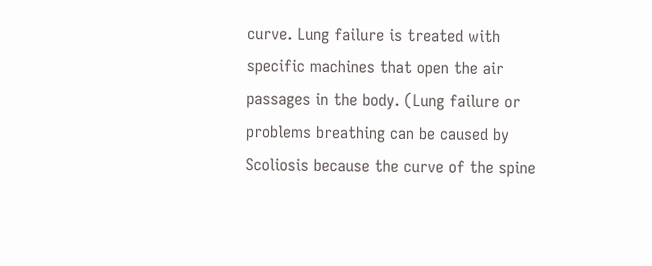curve. Lung failure is treated with specific machines that open the air passages in the body. (Lung failure or problems breathing can be caused by Scoliosis because the curve of the spine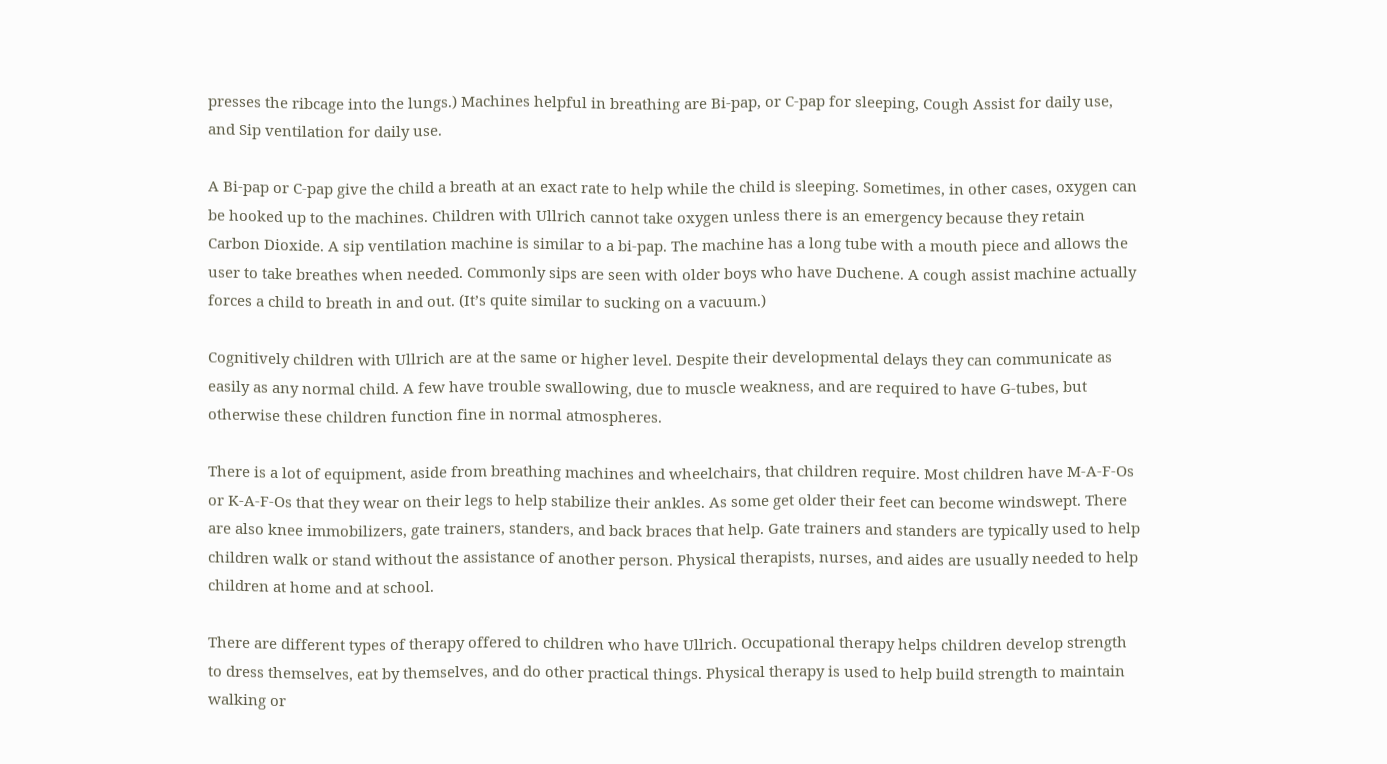presses the ribcage into the lungs.) Machines helpful in breathing are Bi-pap, or C-pap for sleeping, Cough Assist for daily use, and Sip ventilation for daily use.

A Bi-pap or C-pap give the child a breath at an exact rate to help while the child is sleeping. Sometimes, in other cases, oxygen can be hooked up to the machines. Children with Ullrich cannot take oxygen unless there is an emergency because they retain Carbon Dioxide. A sip ventilation machine is similar to a bi-pap. The machine has a long tube with a mouth piece and allows the user to take breathes when needed. Commonly sips are seen with older boys who have Duchene. A cough assist machine actually forces a child to breath in and out. (It’s quite similar to sucking on a vacuum.)

Cognitively children with Ullrich are at the same or higher level. Despite their developmental delays they can communicate as easily as any normal child. A few have trouble swallowing, due to muscle weakness, and are required to have G-tubes, but otherwise these children function fine in normal atmospheres.

There is a lot of equipment, aside from breathing machines and wheelchairs, that children require. Most children have M-A-F-Os or K-A-F-Os that they wear on their legs to help stabilize their ankles. As some get older their feet can become windswept. There are also knee immobilizers, gate trainers, standers, and back braces that help. Gate trainers and standers are typically used to help children walk or stand without the assistance of another person. Physical therapists, nurses, and aides are usually needed to help children at home and at school.

There are different types of therapy offered to children who have Ullrich. Occupational therapy helps children develop strength to dress themselves, eat by themselves, and do other practical things. Physical therapy is used to help build strength to maintain walking or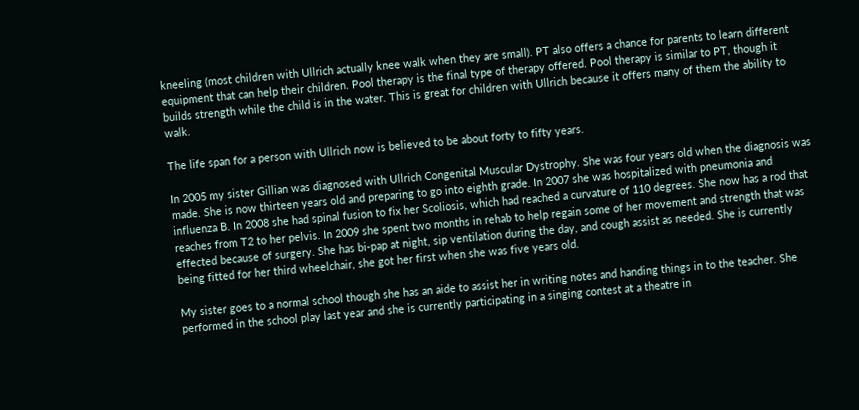kneeling (most children with Ullrich actually knee walk when they are small). PT also offers a chance for parents to learn different equipment that can help their children. Pool therapy is the final type of therapy offered. Pool therapy is similar to PT, though it builds strength while the child is in the water. This is great for children with Ullrich because it offers many of them the ability to walk.

The life span for a person with Ullrich now is believed to be about forty to fifty years.

In 2005 my sister Gillian was diagnosed with Ullrich Congenital Muscular Dystrophy. She was four years old when the diagnosis was made. She is now thirteen years old and preparing to go into eighth grade. In 2007 she was hospitalized with pneumonia and influenza B. In 2008 she had spinal fusion to fix her Scoliosis, which had reached a curvature of 110 degrees. She now has a rod that reaches from T2 to her pelvis. In 2009 she spent two months in rehab to help regain some of her movement and strength that was effected because of surgery. She has bi-pap at night, sip ventilation during the day, and cough assist as needed. She is currently being fitted for her third wheelchair, she got her first when she was five years old.

My sister goes to a normal school though she has an aide to assist her in writing notes and handing things in to the teacher. She performed in the school play last year and she is currently participating in a singing contest at a theatre in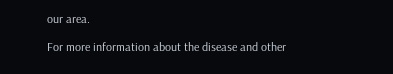our area.

For more information about the disease and other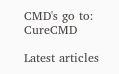CMD's go to: CureCMD

Latest articles